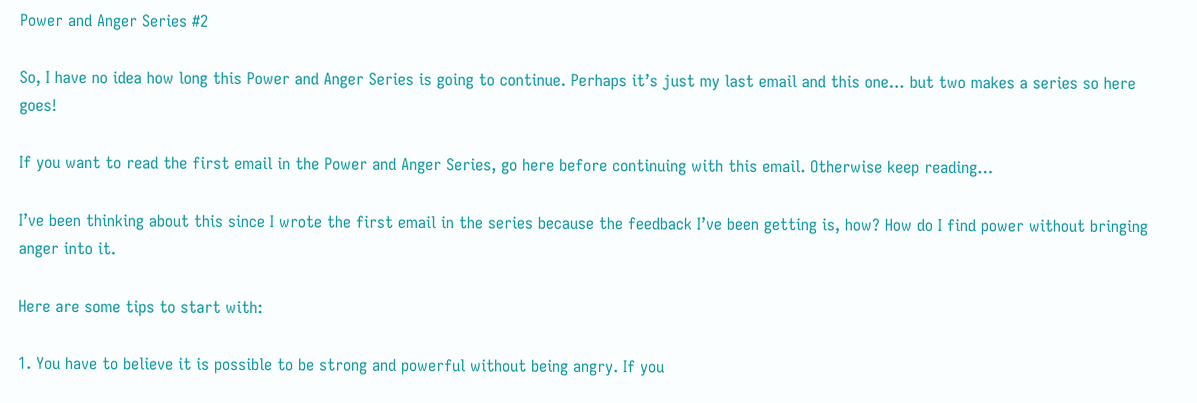Power and Anger Series #2

So, I have no idea how long this Power and Anger Series is going to continue. Perhaps it’s just my last email and this one… but two makes a series so here goes!

If you want to read the first email in the Power and Anger Series, go here before continuing with this email. Otherwise keep reading…

I’ve been thinking about this since I wrote the first email in the series because the feedback I’ve been getting is, how? How do I find power without bringing anger into it.

Here are some tips to start with:

1. You have to believe it is possible to be strong and powerful without being angry. If you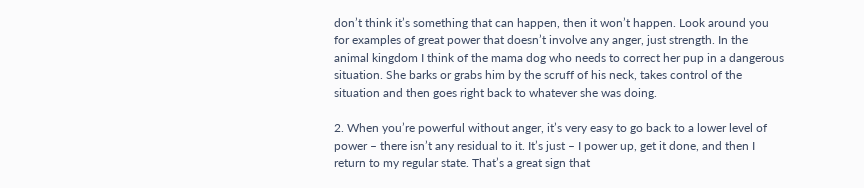don’t think it’s something that can happen, then it won’t happen. Look around you for examples of great power that doesn’t involve any anger, just strength. In the animal kingdom I think of the mama dog who needs to correct her pup in a dangerous situation. She barks or grabs him by the scruff of his neck, takes control of the situation and then goes right back to whatever she was doing.

2. When you’re powerful without anger, it’s very easy to go back to a lower level of power – there isn’t any residual to it. It’s just – I power up, get it done, and then I return to my regular state. That’s a great sign that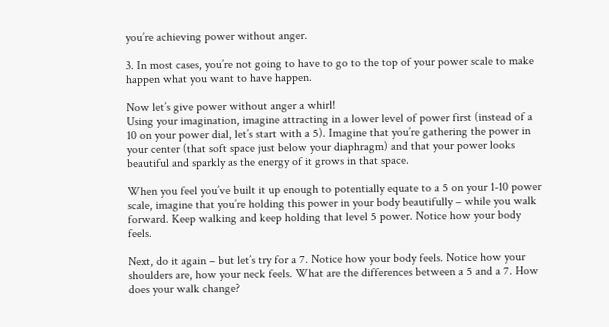you’re achieving power without anger.

3. In most cases, you’re not going to have to go to the top of your power scale to make happen what you want to have happen.

Now let’s give power without anger a whirl!
Using your imagination, imagine attracting in a lower level of power first (instead of a 10 on your power dial, let’s start with a 5). Imagine that you’re gathering the power in your center (that soft space just below your diaphragm) and that your power looks beautiful and sparkly as the energy of it grows in that space.

When you feel you’ve built it up enough to potentially equate to a 5 on your 1-10 power scale, imagine that you’re holding this power in your body beautifully – while you walk forward. Keep walking and keep holding that level 5 power. Notice how your body feels.

Next, do it again – but let’s try for a 7. Notice how your body feels. Notice how your shoulders are, how your neck feels. What are the differences between a 5 and a 7. How does your walk change?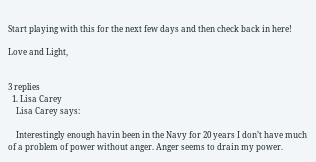Start playing with this for the next few days and then check back in here!

Love and Light,


3 replies
  1. Lisa Carey
    Lisa Carey says:

    Interestingly enough havin been in the Navy for 20 years I don’t have much of a problem of power without anger. Anger seems to drain my power.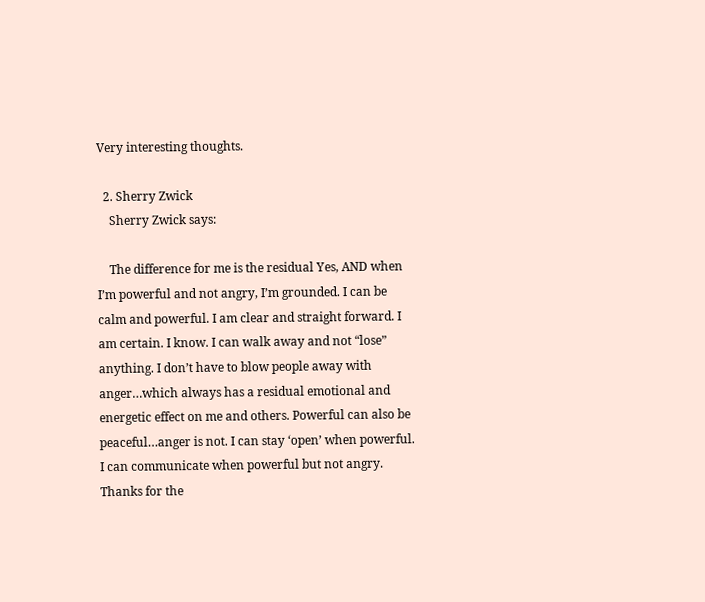Very interesting thoughts.

  2. Sherry Zwick
    Sherry Zwick says:

    The difference for me is the residual Yes, AND when I’m powerful and not angry, I’m grounded. I can be calm and powerful. I am clear and straight forward. I am certain. I know. I can walk away and not “lose” anything. I don’t have to blow people away with anger…which always has a residual emotional and energetic effect on me and others. Powerful can also be peaceful…anger is not. I can stay ‘open’ when powerful. I can communicate when powerful but not angry. Thanks for the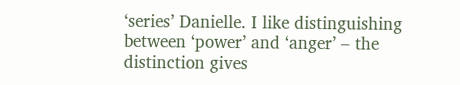‘series’ Danielle. I like distinguishing between ‘power’ and ‘anger’ – the distinction gives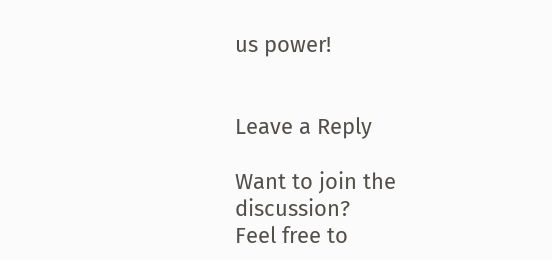us power!


Leave a Reply

Want to join the discussion?
Feel free to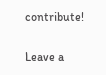contribute!

Leave a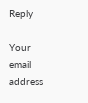Reply

Your email address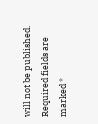will not be published. Required fields are marked *